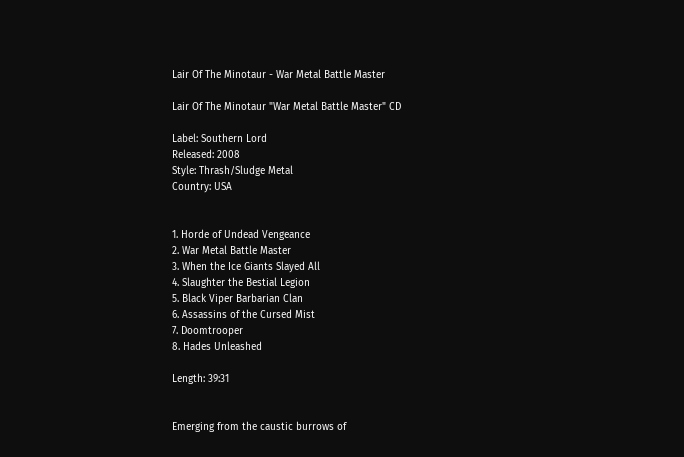Lair Of The Minotaur - War Metal Battle Master

Lair Of The Minotaur "War Metal Battle Master" CD

Label: Southern Lord
Released: 2008
Style: Thrash/Sludge Metal
Country: USA


1. Horde of Undead Vengeance
2. War Metal Battle Master
3. When the Ice Giants Slayed All
4. Slaughter the Bestial Legion
5. Black Viper Barbarian Clan
6. Assassins of the Cursed Mist
7. Doomtrooper
8. Hades Unleashed

Length: 39:31


Emerging from the caustic burrows of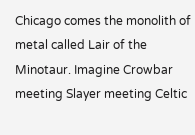Chicago comes the monolith of metal called Lair of the Minotaur. Imagine Crowbar meeting Slayer meeting Celtic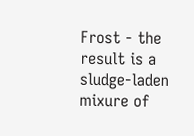Frost - the result is a sludge-laden mixure of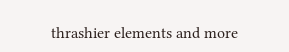thrashier elements and more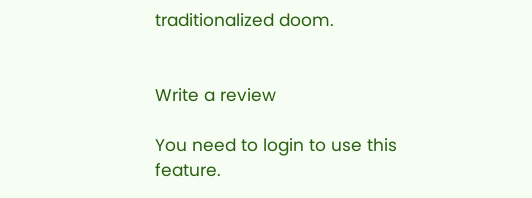traditionalized doom.


Write a review

You need to login to use this feature.